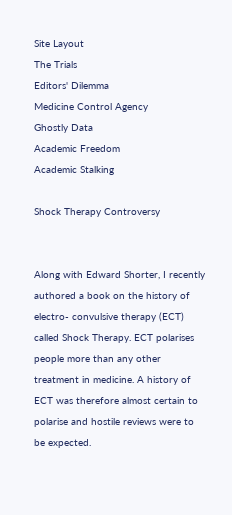Site Layout
The Trials
Editors' Dilemma
Medicine Control Agency
Ghostly Data
Academic Freedom
Academic Stalking

Shock Therapy Controversy


Along with Edward Shorter, I recently authored a book on the history of electro- convulsive therapy (ECT) called Shock Therapy. ECT polarises people more than any other treatment in medicine. A history of ECT was therefore almost certain to polarise and hostile reviews were to be expected.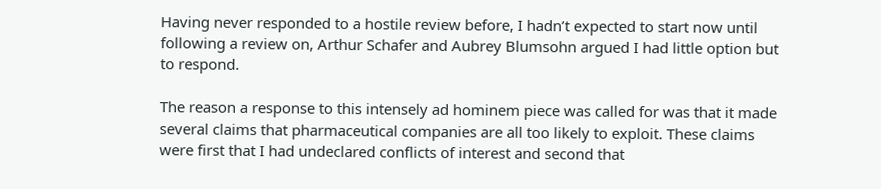Having never responded to a hostile review before, I hadn’t expected to start now until following a review on, Arthur Schafer and Aubrey Blumsohn argued I had little option but to respond.

The reason a response to this intensely ad hominem piece was called for was that it made several claims that pharmaceutical companies are all too likely to exploit. These claims were first that I had undeclared conflicts of interest and second that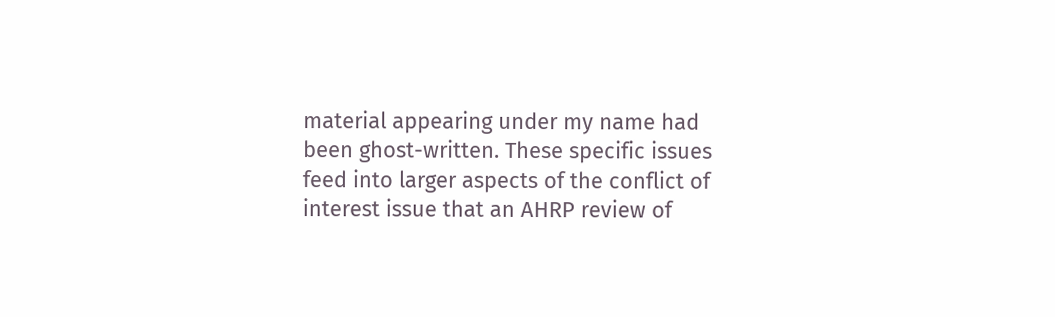material appearing under my name had been ghost-written. These specific issues feed into larger aspects of the conflict of interest issue that an AHRP review of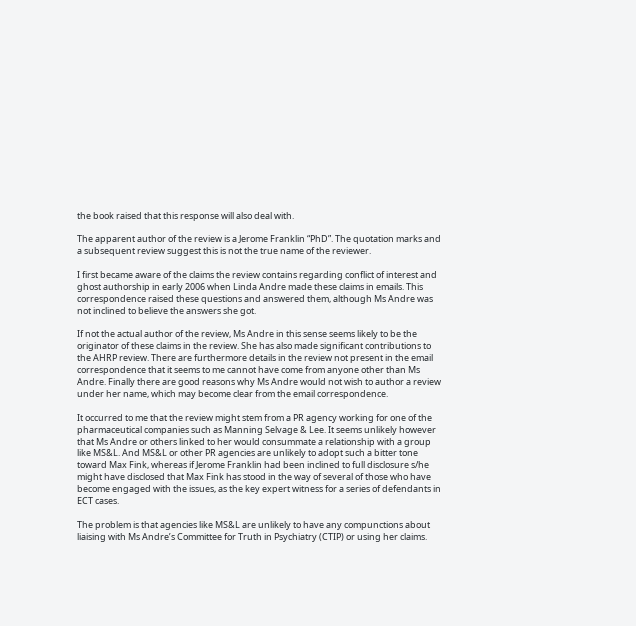the book raised that this response will also deal with.

The apparent author of the review is a Jerome Franklin “PhD”. The quotation marks and a subsequent review suggest this is not the true name of the reviewer.

I first became aware of the claims the review contains regarding conflict of interest and ghost authorship in early 2006 when Linda Andre made these claims in emails. This correspondence raised these questions and answered them, although Ms Andre was not inclined to believe the answers she got.

If not the actual author of the review, Ms Andre in this sense seems likely to be the originator of these claims in the review. She has also made significant contributions to the AHRP review. There are furthermore details in the review not present in the email correspondence that it seems to me cannot have come from anyone other than Ms Andre. Finally there are good reasons why Ms Andre would not wish to author a review under her name, which may become clear from the email correspondence.

It occurred to me that the review might stem from a PR agency working for one of the pharmaceutical companies such as Manning Selvage & Lee. It seems unlikely however that Ms Andre or others linked to her would consummate a relationship with a group like MS&L. And MS&L or other PR agencies are unlikely to adopt such a bitter tone toward Max Fink, whereas if Jerome Franklin had been inclined to full disclosure s/he might have disclosed that Max Fink has stood in the way of several of those who have become engaged with the issues, as the key expert witness for a series of defendants in ECT cases.

The problem is that agencies like MS&L are unlikely to have any compunctions about liaising with Ms Andre’s Committee for Truth in Psychiatry (CTIP) or using her claims.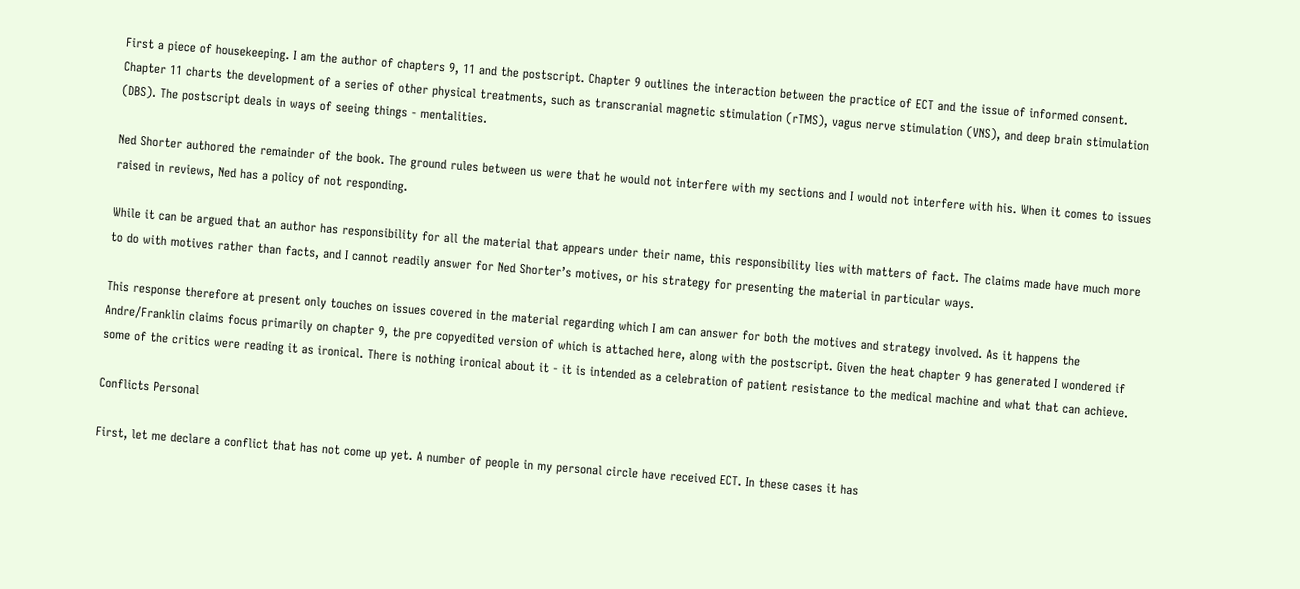First a piece of housekeeping. I am the author of chapters 9, 11 and the postscript. Chapter 9 outlines the interaction between the practice of ECT and the issue of informed consent. Chapter 11 charts the development of a series of other physical treatments, such as transcranial magnetic stimulation (rTMS), vagus nerve stimulation (VNS), and deep brain stimulation (DBS). The postscript deals in ways of seeing things - mentalities.

Ned Shorter authored the remainder of the book. The ground rules between us were that he would not interfere with my sections and I would not interfere with his. When it comes to issues raised in reviews, Ned has a policy of not responding.

While it can be argued that an author has responsibility for all the material that appears under their name, this responsibility lies with matters of fact. The claims made have much more to do with motives rather than facts, and I cannot readily answer for Ned Shorter’s motives, or his strategy for presenting the material in particular ways.

This response therefore at present only touches on issues covered in the material regarding which I am can answer for both the motives and strategy involved. As it happens the Andre/Franklin claims focus primarily on chapter 9, the pre copyedited version of which is attached here, along with the postscript. Given the heat chapter 9 has generated I wondered if some of the critics were reading it as ironical. There is nothing ironical about it - it is intended as a celebration of patient resistance to the medical machine and what that can achieve.

Conflicts Personal

First, let me declare a conflict that has not come up yet. A number of people in my personal circle have received ECT. In these cases it has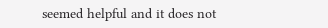seemed helpful and it does not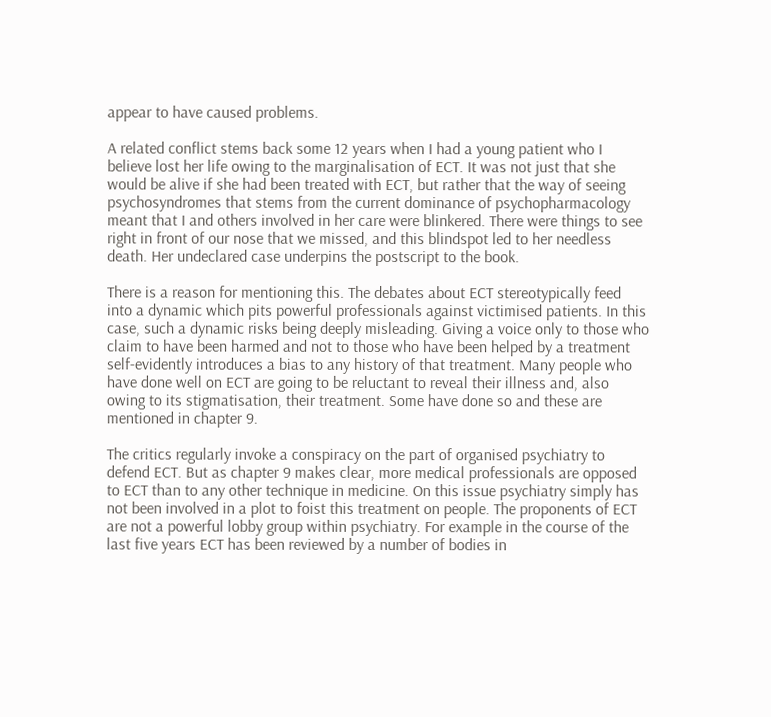appear to have caused problems.

A related conflict stems back some 12 years when I had a young patient who I believe lost her life owing to the marginalisation of ECT. It was not just that she would be alive if she had been treated with ECT, but rather that the way of seeing psychosyndromes that stems from the current dominance of psychopharmacology meant that I and others involved in her care were blinkered. There were things to see right in front of our nose that we missed, and this blindspot led to her needless death. Her undeclared case underpins the postscript to the book.

There is a reason for mentioning this. The debates about ECT stereotypically feed into a dynamic which pits powerful professionals against victimised patients. In this case, such a dynamic risks being deeply misleading. Giving a voice only to those who claim to have been harmed and not to those who have been helped by a treatment self-evidently introduces a bias to any history of that treatment. Many people who have done well on ECT are going to be reluctant to reveal their illness and, also owing to its stigmatisation, their treatment. Some have done so and these are mentioned in chapter 9.

The critics regularly invoke a conspiracy on the part of organised psychiatry to defend ECT. But as chapter 9 makes clear, more medical professionals are opposed to ECT than to any other technique in medicine. On this issue psychiatry simply has not been involved in a plot to foist this treatment on people. The proponents of ECT are not a powerful lobby group within psychiatry. For example in the course of the last five years ECT has been reviewed by a number of bodies in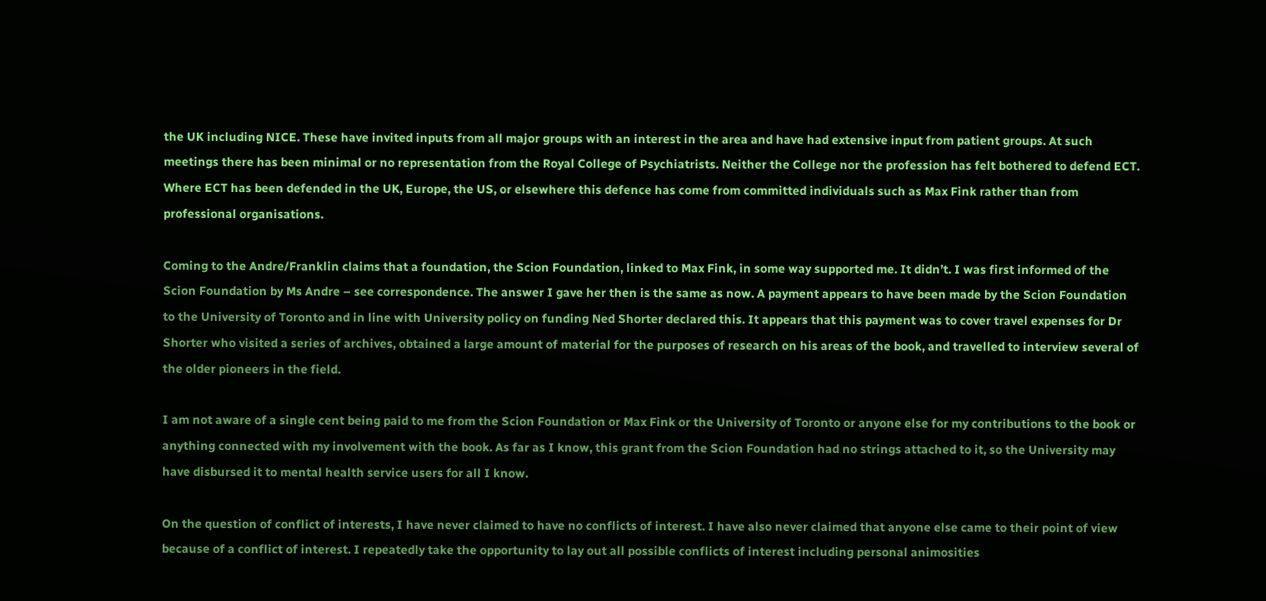the UK including NICE. These have invited inputs from all major groups with an interest in the area and have had extensive input from patient groups. At such meetings there has been minimal or no representation from the Royal College of Psychiatrists. Neither the College nor the profession has felt bothered to defend ECT. Where ECT has been defended in the UK, Europe, the US, or elsewhere this defence has come from committed individuals such as Max Fink rather than from professional organisations.

Coming to the Andre/Franklin claims that a foundation, the Scion Foundation, linked to Max Fink, in some way supported me. It didn’t. I was first informed of the Scion Foundation by Ms Andre – see correspondence. The answer I gave her then is the same as now. A payment appears to have been made by the Scion Foundation to the University of Toronto and in line with University policy on funding Ned Shorter declared this. It appears that this payment was to cover travel expenses for Dr Shorter who visited a series of archives, obtained a large amount of material for the purposes of research on his areas of the book, and travelled to interview several of the older pioneers in the field.

I am not aware of a single cent being paid to me from the Scion Foundation or Max Fink or the University of Toronto or anyone else for my contributions to the book or anything connected with my involvement with the book. As far as I know, this grant from the Scion Foundation had no strings attached to it, so the University may have disbursed it to mental health service users for all I know.

On the question of conflict of interests, I have never claimed to have no conflicts of interest. I have also never claimed that anyone else came to their point of view because of a conflict of interest. I repeatedly take the opportunity to lay out all possible conflicts of interest including personal animosities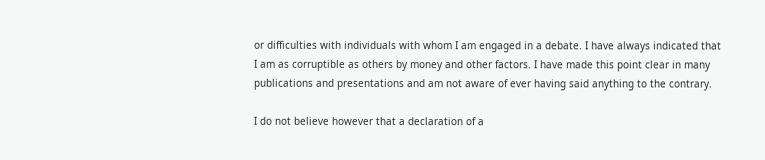or difficulties with individuals with whom I am engaged in a debate. I have always indicated that I am as corruptible as others by money and other factors. I have made this point clear in many publications and presentations and am not aware of ever having said anything to the contrary.

I do not believe however that a declaration of a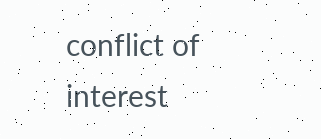conflict of interest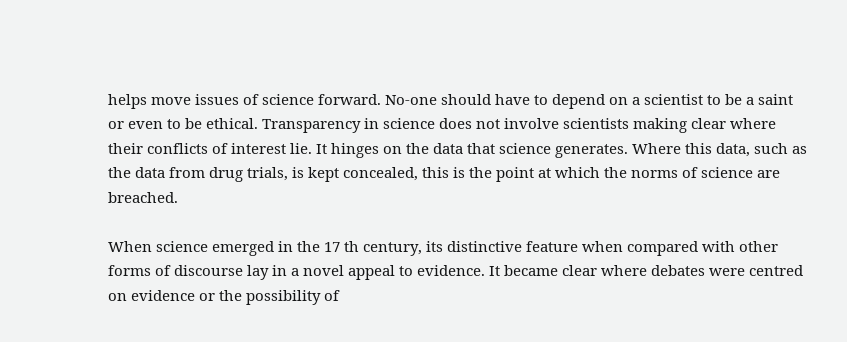helps move issues of science forward. No-one should have to depend on a scientist to be a saint or even to be ethical. Transparency in science does not involve scientists making clear where their conflicts of interest lie. It hinges on the data that science generates. Where this data, such as the data from drug trials, is kept concealed, this is the point at which the norms of science are breached.

When science emerged in the 17 th century, its distinctive feature when compared with other forms of discourse lay in a novel appeal to evidence. It became clear where debates were centred on evidence or the possibility of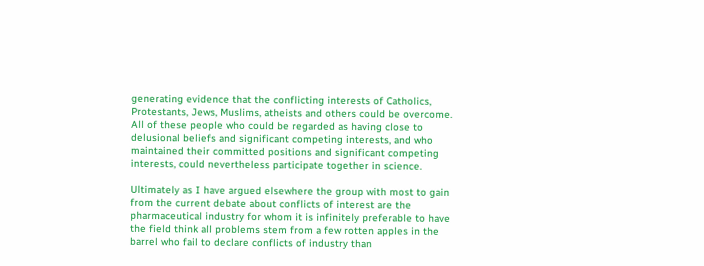generating evidence that the conflicting interests of Catholics, Protestants, Jews, Muslims, atheists and others could be overcome. All of these people who could be regarded as having close to delusional beliefs and significant competing interests, and who maintained their committed positions and significant competing interests, could nevertheless participate together in science.

Ultimately as I have argued elsewhere the group with most to gain from the current debate about conflicts of interest are the pharmaceutical industry for whom it is infinitely preferable to have the field think all problems stem from a few rotten apples in the barrel who fail to declare conflicts of industry than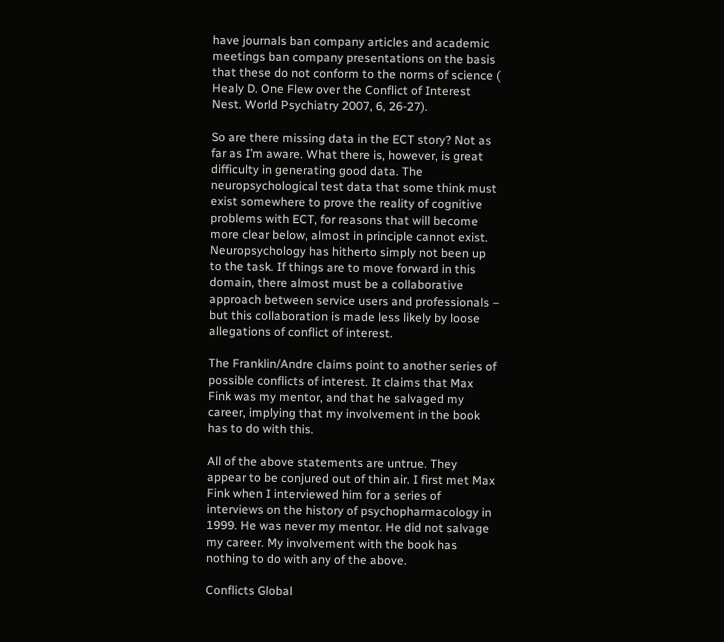have journals ban company articles and academic meetings ban company presentations on the basis that these do not conform to the norms of science ( Healy D. One Flew over the Conflict of Interest Nest. World Psychiatry 2007, 6, 26-27).

So are there missing data in the ECT story? Not as far as I’m aware. What there is, however, is great difficulty in generating good data. The neuropsychological test data that some think must exist somewhere to prove the reality of cognitive problems with ECT, for reasons that will become more clear below, almost in principle cannot exist. Neuropsychology has hitherto simply not been up to the task. If things are to move forward in this domain, there almost must be a collaborative approach between service users and professionals – but this collaboration is made less likely by loose allegations of conflict of interest.

The Franklin/Andre claims point to another series of possible conflicts of interest. It claims that Max Fink was my mentor, and that he salvaged my career, implying that my involvement in the book has to do with this.

All of the above statements are untrue. They appear to be conjured out of thin air. I first met Max Fink when I interviewed him for a series of interviews on the history of psychopharmacology in 1999. He was never my mentor. He did not salvage my career. My involvement with the book has nothing to do with any of the above.

Conflicts Global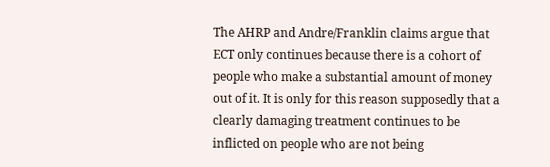The AHRP and Andre/Franklin claims argue that ECT only continues because there is a cohort of people who make a substantial amount of money out of it. It is only for this reason supposedly that a clearly damaging treatment continues to be inflicted on people who are not being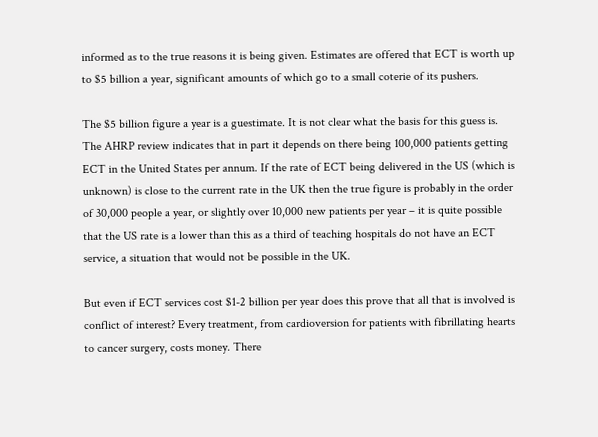informed as to the true reasons it is being given. Estimates are offered that ECT is worth up to $5 billion a year, significant amounts of which go to a small coterie of its pushers.

The $5 billion figure a year is a guestimate. It is not clear what the basis for this guess is. The AHRP review indicates that in part it depends on there being 100,000 patients getting ECT in the United States per annum. If the rate of ECT being delivered in the US (which is unknown) is close to the current rate in the UK then the true figure is probably in the order of 30,000 people a year, or slightly over 10,000 new patients per year – it is quite possible that the US rate is a lower than this as a third of teaching hospitals do not have an ECT service, a situation that would not be possible in the UK.

But even if ECT services cost $1-2 billion per year does this prove that all that is involved is conflict of interest? Every treatment, from cardioversion for patients with fibrillating hearts to cancer surgery, costs money. There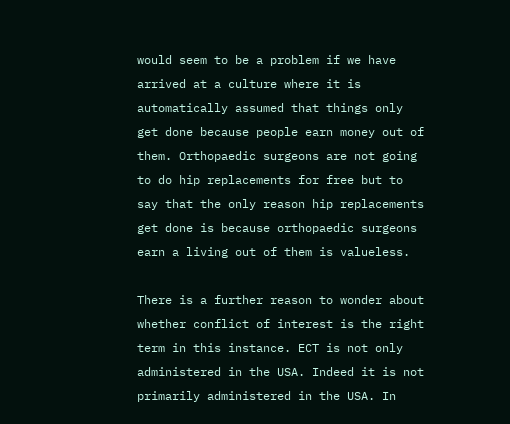would seem to be a problem if we have arrived at a culture where it is automatically assumed that things only get done because people earn money out of them. Orthopaedic surgeons are not going to do hip replacements for free but to say that the only reason hip replacements get done is because orthopaedic surgeons earn a living out of them is valueless.

There is a further reason to wonder about whether conflict of interest is the right term in this instance. ECT is not only administered in the USA. Indeed it is not primarily administered in the USA. In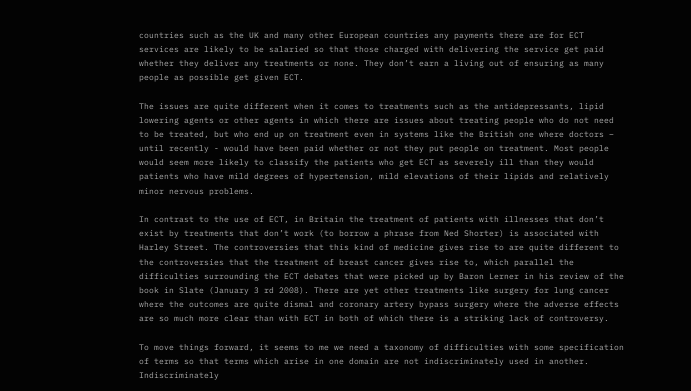countries such as the UK and many other European countries any payments there are for ECT services are likely to be salaried so that those charged with delivering the service get paid whether they deliver any treatments or none. They don’t earn a living out of ensuring as many people as possible get given ECT.

The issues are quite different when it comes to treatments such as the antidepressants, lipid lowering agents or other agents in which there are issues about treating people who do not need to be treated, but who end up on treatment even in systems like the British one where doctors – until recently - would have been paid whether or not they put people on treatment. Most people would seem more likely to classify the patients who get ECT as severely ill than they would patients who have mild degrees of hypertension, mild elevations of their lipids and relatively minor nervous problems.

In contrast to the use of ECT, in Britain the treatment of patients with illnesses that don’t exist by treatments that don’t work (to borrow a phrase from Ned Shorter) is associated with Harley Street. The controversies that this kind of medicine gives rise to are quite different to the controversies that the treatment of breast cancer gives rise to, which parallel the difficulties surrounding the ECT debates that were picked up by Baron Lerner in his review of the book in Slate (January 3 rd 2008). There are yet other treatments like surgery for lung cancer where the outcomes are quite dismal and coronary artery bypass surgery where the adverse effects are so much more clear than with ECT in both of which there is a striking lack of controversy.

To move things forward, it seems to me we need a taxonomy of difficulties with some specification of terms so that terms which arise in one domain are not indiscriminately used in another. Indiscriminately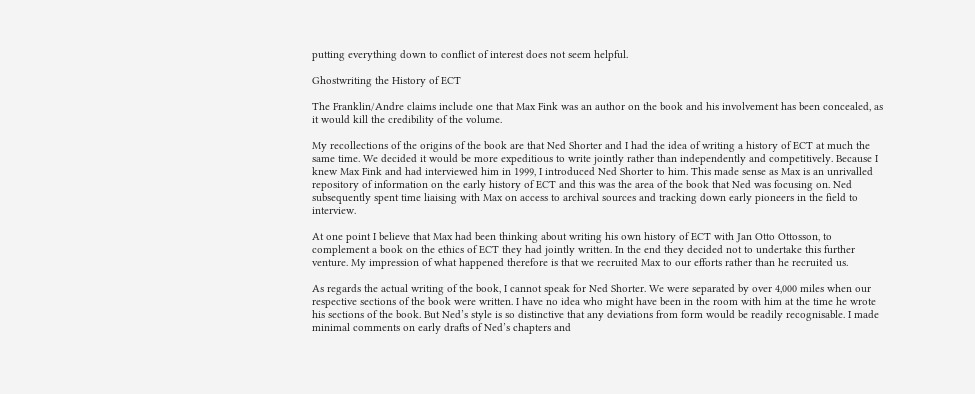putting everything down to conflict of interest does not seem helpful.

Ghostwriting the History of ECT

The Franklin/Andre claims include one that Max Fink was an author on the book and his involvement has been concealed, as it would kill the credibility of the volume.

My recollections of the origins of the book are that Ned Shorter and I had the idea of writing a history of ECT at much the same time. We decided it would be more expeditious to write jointly rather than independently and competitively. Because I knew Max Fink and had interviewed him in 1999, I introduced Ned Shorter to him. This made sense as Max is an unrivalled repository of information on the early history of ECT and this was the area of the book that Ned was focusing on. Ned subsequently spent time liaising with Max on access to archival sources and tracking down early pioneers in the field to interview.

At one point I believe that Max had been thinking about writing his own history of ECT with Jan Otto Ottosson, to complement a book on the ethics of ECT they had jointly written. In the end they decided not to undertake this further venture. My impression of what happened therefore is that we recruited Max to our efforts rather than he recruited us.

As regards the actual writing of the book, I cannot speak for Ned Shorter. We were separated by over 4,000 miles when our respective sections of the book were written. I have no idea who might have been in the room with him at the time he wrote his sections of the book. But Ned’s style is so distinctive that any deviations from form would be readily recognisable. I made minimal comments on early drafts of Ned’s chapters and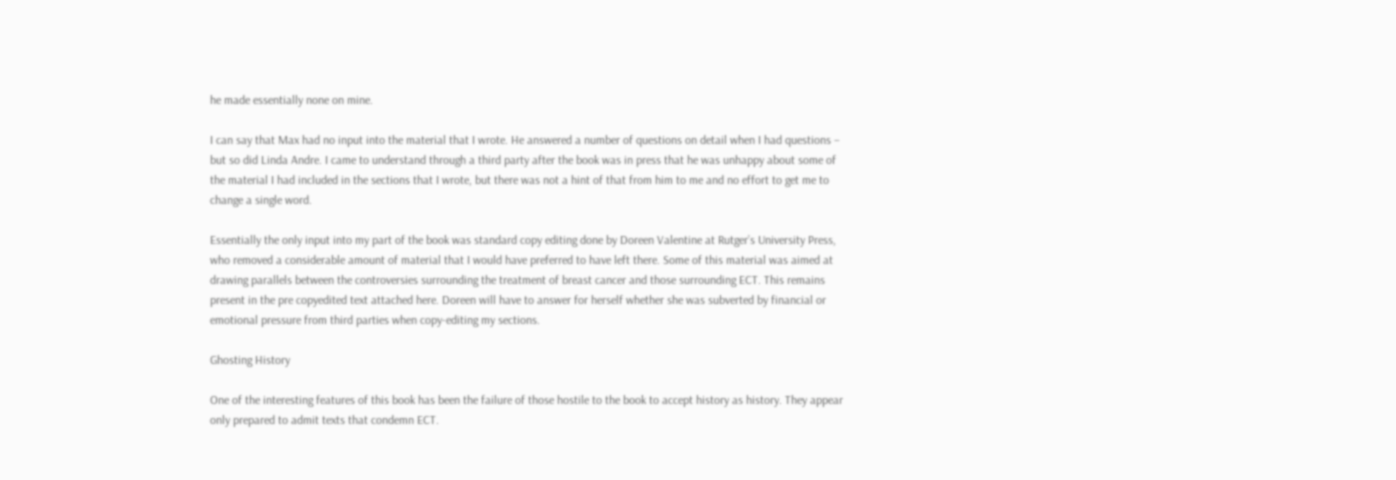he made essentially none on mine.

I can say that Max had no input into the material that I wrote. He answered a number of questions on detail when I had questions – but so did Linda Andre. I came to understand through a third party after the book was in press that he was unhappy about some of the material I had included in the sections that I wrote, but there was not a hint of that from him to me and no effort to get me to change a single word.

Essentially the only input into my part of the book was standard copy editing done by Doreen Valentine at Rutger’s University Press, who removed a considerable amount of material that I would have preferred to have left there. Some of this material was aimed at drawing parallels between the controversies surrounding the treatment of breast cancer and those surrounding ECT. This remains present in the pre copyedited text attached here. Doreen will have to answer for herself whether she was subverted by financial or emotional pressure from third parties when copy-editing my sections.

Ghosting History

One of the interesting features of this book has been the failure of those hostile to the book to accept history as history. They appear only prepared to admit texts that condemn ECT.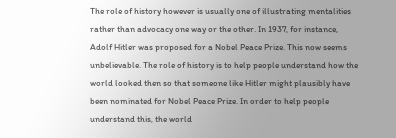The role of history however is usually one of illustrating mentalities rather than advocacy one way or the other. In 1937, for instance, Adolf Hitler was proposed for a Nobel Peace Prize. This now seems unbelievable. The role of history is to help people understand how the world looked then so that someone like Hitler might plausibly have been nominated for Nobel Peace Prize. In order to help people understand this, the world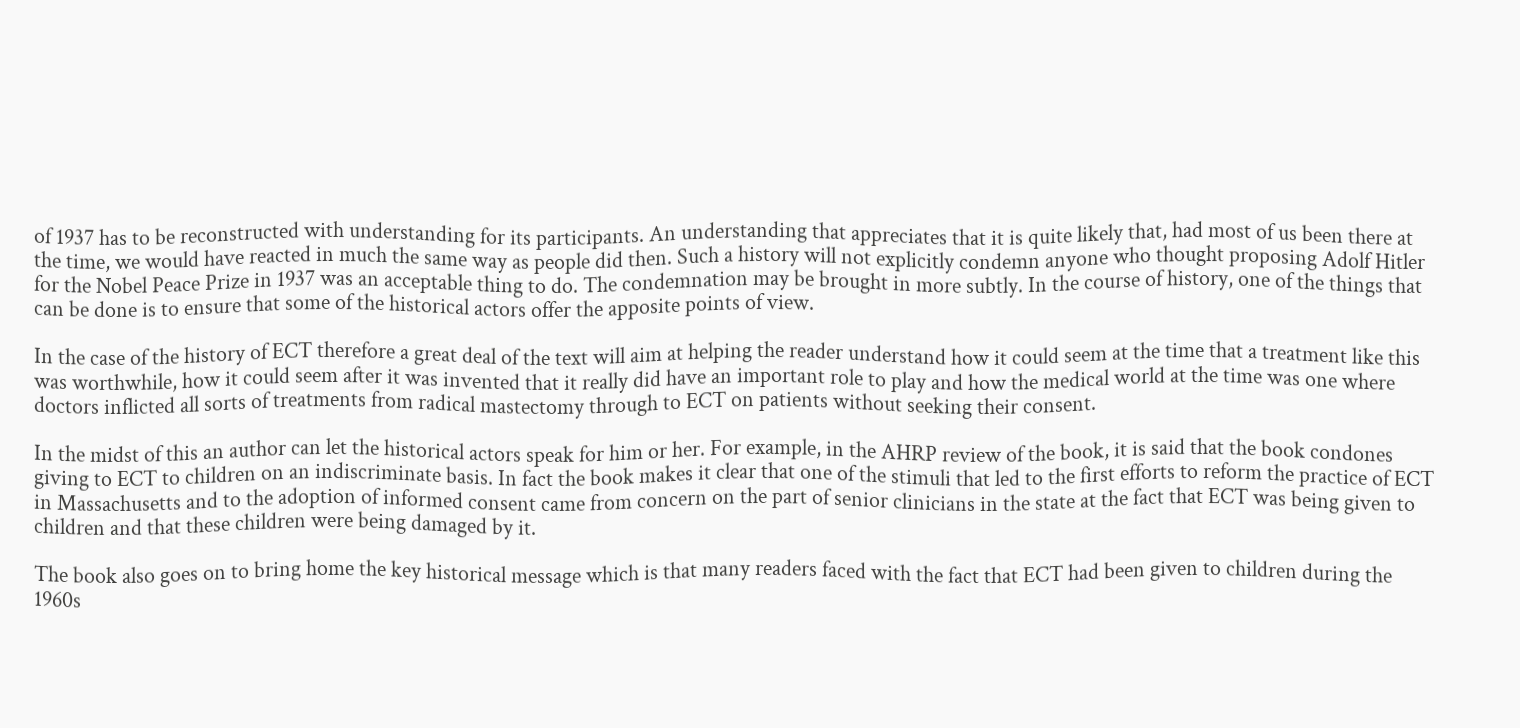of 1937 has to be reconstructed with understanding for its participants. An understanding that appreciates that it is quite likely that, had most of us been there at the time, we would have reacted in much the same way as people did then. Such a history will not explicitly condemn anyone who thought proposing Adolf Hitler for the Nobel Peace Prize in 1937 was an acceptable thing to do. The condemnation may be brought in more subtly. In the course of history, one of the things that can be done is to ensure that some of the historical actors offer the apposite points of view.

In the case of the history of ECT therefore a great deal of the text will aim at helping the reader understand how it could seem at the time that a treatment like this was worthwhile, how it could seem after it was invented that it really did have an important role to play and how the medical world at the time was one where doctors inflicted all sorts of treatments from radical mastectomy through to ECT on patients without seeking their consent.

In the midst of this an author can let the historical actors speak for him or her. For example, in the AHRP review of the book, it is said that the book condones giving to ECT to children on an indiscriminate basis. In fact the book makes it clear that one of the stimuli that led to the first efforts to reform the practice of ECT in Massachusetts and to the adoption of informed consent came from concern on the part of senior clinicians in the state at the fact that ECT was being given to children and that these children were being damaged by it.

The book also goes on to bring home the key historical message which is that many readers faced with the fact that ECT had been given to children during the 1960s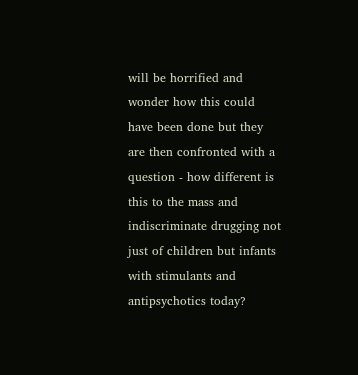will be horrified and wonder how this could have been done but they are then confronted with a question - how different is this to the mass and indiscriminate drugging not just of children but infants with stimulants and antipsychotics today?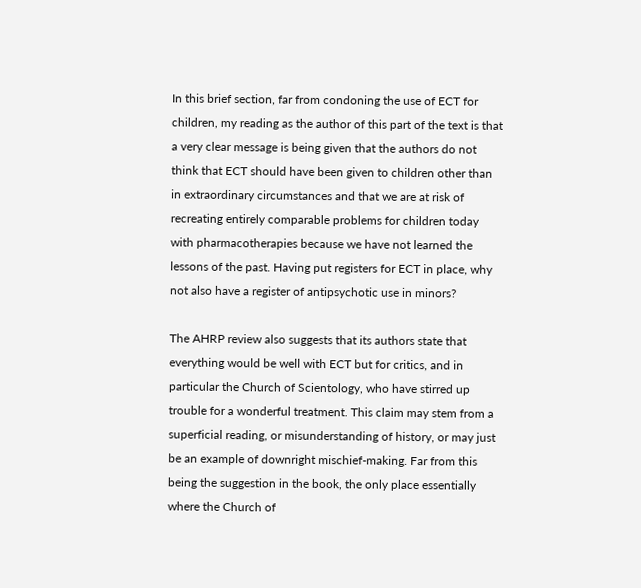In this brief section, far from condoning the use of ECT for children, my reading as the author of this part of the text is that a very clear message is being given that the authors do not think that ECT should have been given to children other than in extraordinary circumstances and that we are at risk of recreating entirely comparable problems for children today with pharmacotherapies because we have not learned the lessons of the past. Having put registers for ECT in place, why not also have a register of antipsychotic use in minors?

The AHRP review also suggests that its authors state that everything would be well with ECT but for critics, and in particular the Church of Scientology, who have stirred up trouble for a wonderful treatment. This claim may stem from a superficial reading, or misunderstanding of history, or may just be an example of downright mischief-making. Far from this being the suggestion in the book, the only place essentially where the Church of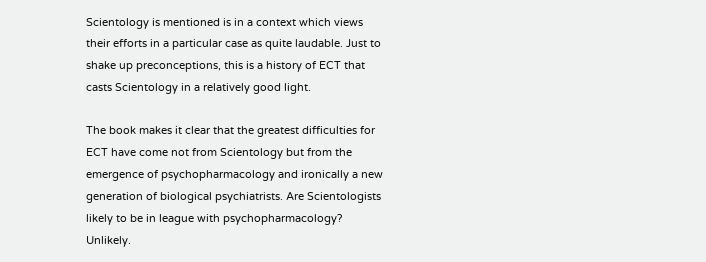Scientology is mentioned is in a context which views their efforts in a particular case as quite laudable. Just to shake up preconceptions, this is a history of ECT that casts Scientology in a relatively good light.

The book makes it clear that the greatest difficulties for ECT have come not from Scientology but from the emergence of psychopharmacology and ironically a new generation of biological psychiatrists. Are Scientologists likely to be in league with psychopharmacology? Unlikely.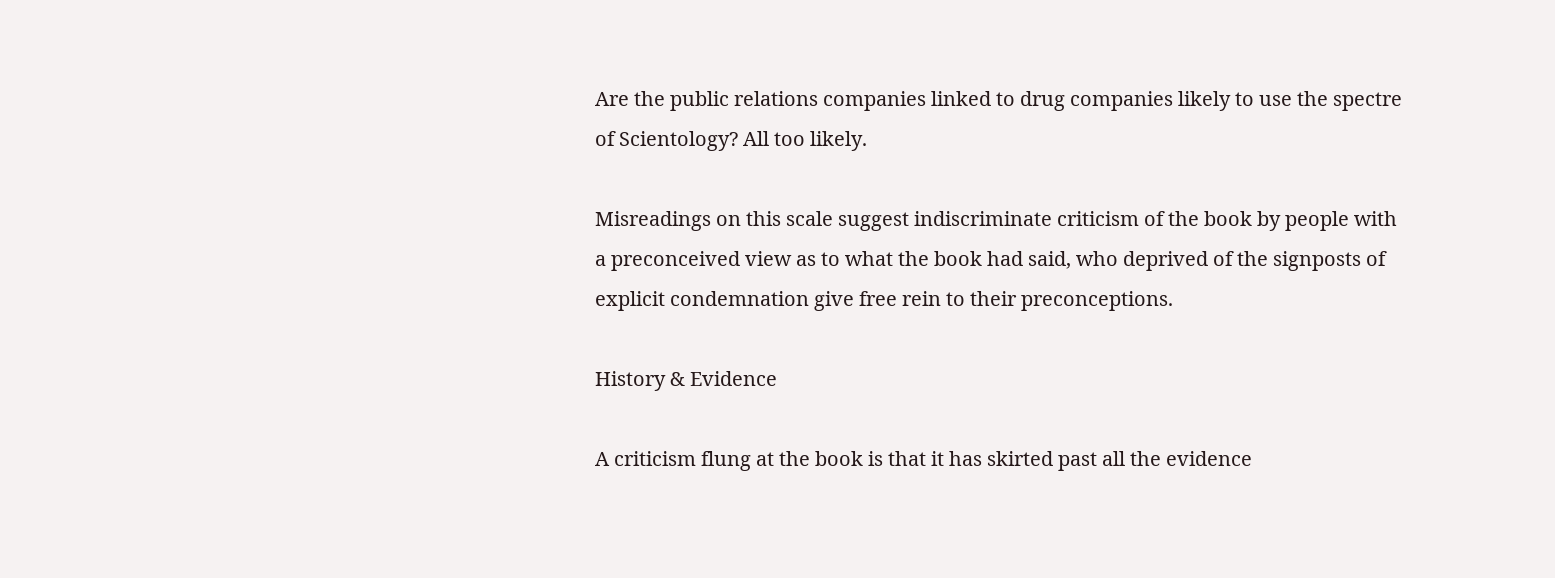Are the public relations companies linked to drug companies likely to use the spectre of Scientology? All too likely.

Misreadings on this scale suggest indiscriminate criticism of the book by people with a preconceived view as to what the book had said, who deprived of the signposts of explicit condemnation give free rein to their preconceptions.

History & Evidence

A criticism flung at the book is that it has skirted past all the evidence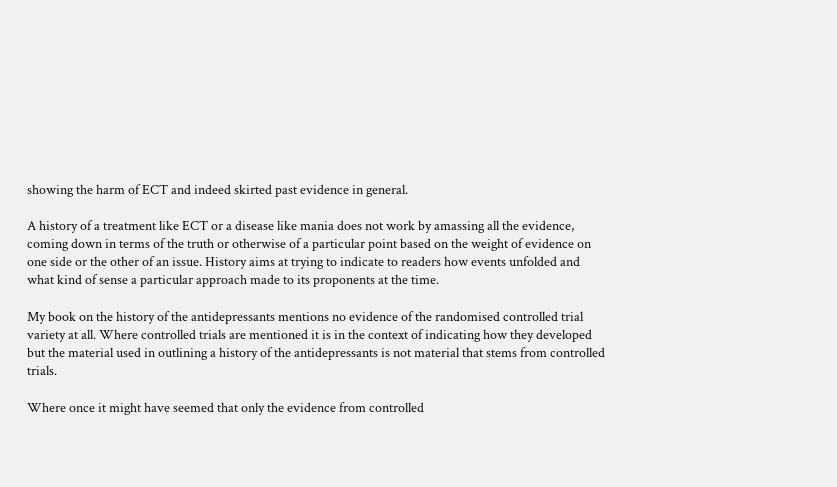showing the harm of ECT and indeed skirted past evidence in general.

A history of a treatment like ECT or a disease like mania does not work by amassing all the evidence, coming down in terms of the truth or otherwise of a particular point based on the weight of evidence on one side or the other of an issue. History aims at trying to indicate to readers how events unfolded and what kind of sense a particular approach made to its proponents at the time.

My book on the history of the antidepressants mentions no evidence of the randomised controlled trial variety at all. Where controlled trials are mentioned it is in the context of indicating how they developed but the material used in outlining a history of the antidepressants is not material that stems from controlled trials.

Where once it might have seemed that only the evidence from controlled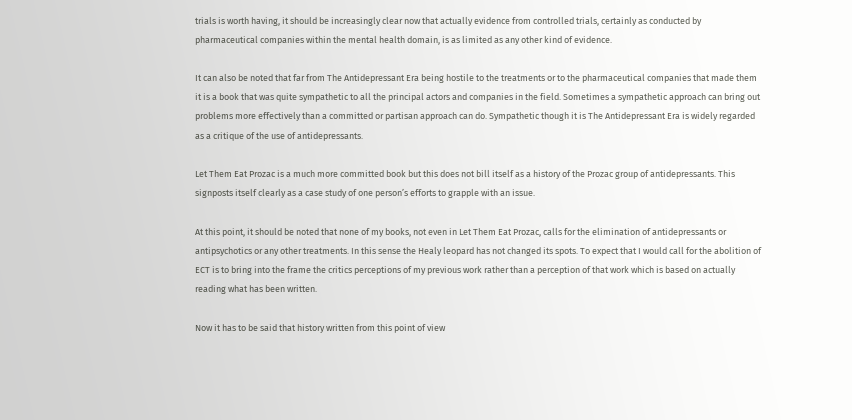trials is worth having, it should be increasingly clear now that actually evidence from controlled trials, certainly as conducted by pharmaceutical companies within the mental health domain, is as limited as any other kind of evidence.

It can also be noted that far from The Antidepressant Era being hostile to the treatments or to the pharmaceutical companies that made them it is a book that was quite sympathetic to all the principal actors and companies in the field. Sometimes a sympathetic approach can bring out problems more effectively than a committed or partisan approach can do. Sympathetic though it is The Antidepressant Era is widely regarded as a critique of the use of antidepressants.

Let Them Eat Prozac is a much more committed book but this does not bill itself as a history of the Prozac group of antidepressants. This signposts itself clearly as a case study of one person’s efforts to grapple with an issue.

At this point, it should be noted that none of my books, not even in Let Them Eat Prozac, calls for the elimination of antidepressants or antipsychotics or any other treatments. In this sense the Healy leopard has not changed its spots. To expect that I would call for the abolition of ECT is to bring into the frame the critics perceptions of my previous work rather than a perception of that work which is based on actually reading what has been written.

Now it has to be said that history written from this point of view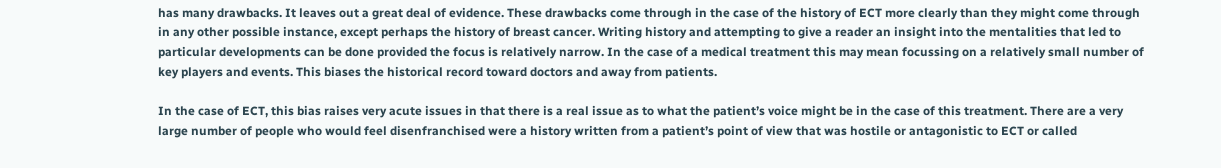has many drawbacks. It leaves out a great deal of evidence. These drawbacks come through in the case of the history of ECT more clearly than they might come through in any other possible instance, except perhaps the history of breast cancer. Writing history and attempting to give a reader an insight into the mentalities that led to particular developments can be done provided the focus is relatively narrow. In the case of a medical treatment this may mean focussing on a relatively small number of key players and events. This biases the historical record toward doctors and away from patients.

In the case of ECT, this bias raises very acute issues in that there is a real issue as to what the patient’s voice might be in the case of this treatment. There are a very large number of people who would feel disenfranchised were a history written from a patient’s point of view that was hostile or antagonistic to ECT or called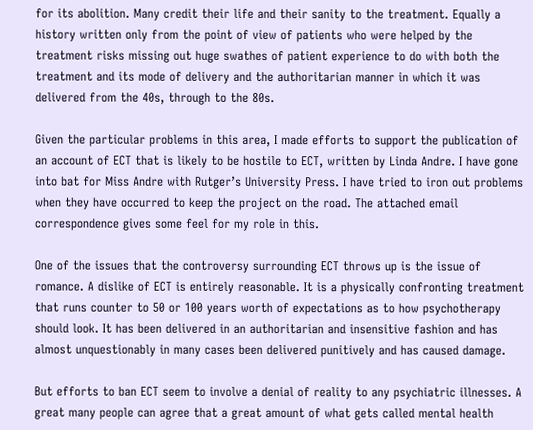for its abolition. Many credit their life and their sanity to the treatment. Equally a history written only from the point of view of patients who were helped by the treatment risks missing out huge swathes of patient experience to do with both the treatment and its mode of delivery and the authoritarian manner in which it was delivered from the 40s, through to the 80s.

Given the particular problems in this area, I made efforts to support the publication of an account of ECT that is likely to be hostile to ECT, written by Linda Andre. I have gone into bat for Miss Andre with Rutger’s University Press. I have tried to iron out problems when they have occurred to keep the project on the road. The attached email correspondence gives some feel for my role in this.

One of the issues that the controversy surrounding ECT throws up is the issue of romance. A dislike of ECT is entirely reasonable. It is a physically confronting treatment that runs counter to 50 or 100 years worth of expectations as to how psychotherapy should look. It has been delivered in an authoritarian and insensitive fashion and has almost unquestionably in many cases been delivered punitively and has caused damage.

But efforts to ban ECT seem to involve a denial of reality to any psychiatric illnesses. A great many people can agree that a great amount of what gets called mental health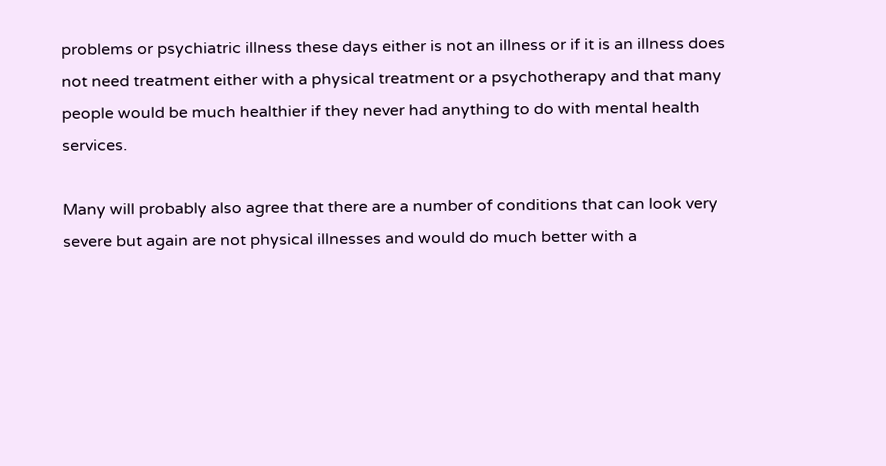problems or psychiatric illness these days either is not an illness or if it is an illness does not need treatment either with a physical treatment or a psychotherapy and that many people would be much healthier if they never had anything to do with mental health services.

Many will probably also agree that there are a number of conditions that can look very severe but again are not physical illnesses and would do much better with a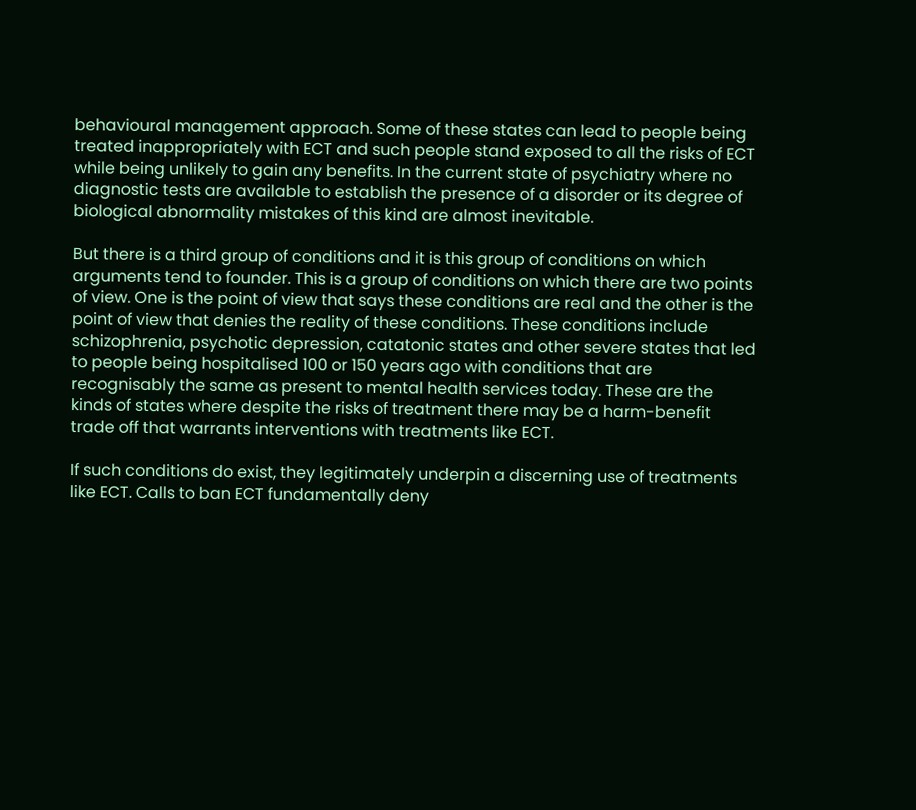behavioural management approach. Some of these states can lead to people being treated inappropriately with ECT and such people stand exposed to all the risks of ECT while being unlikely to gain any benefits. In the current state of psychiatry where no diagnostic tests are available to establish the presence of a disorder or its degree of biological abnormality mistakes of this kind are almost inevitable.

But there is a third group of conditions and it is this group of conditions on which arguments tend to founder. This is a group of conditions on which there are two points of view. One is the point of view that says these conditions are real and the other is the point of view that denies the reality of these conditions. These conditions include schizophrenia, psychotic depression, catatonic states and other severe states that led to people being hospitalised 100 or 150 years ago with conditions that are recognisably the same as present to mental health services today. These are the kinds of states where despite the risks of treatment there may be a harm-benefit trade off that warrants interventions with treatments like ECT.

If such conditions do exist, they legitimately underpin a discerning use of treatments like ECT. Calls to ban ECT fundamentally deny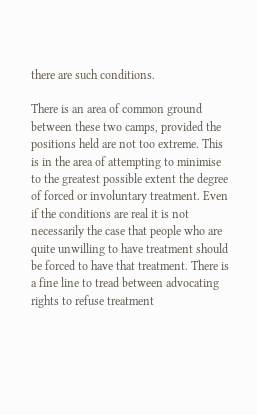there are such conditions.

There is an area of common ground between these two camps, provided the positions held are not too extreme. This is in the area of attempting to minimise to the greatest possible extent the degree of forced or involuntary treatment. Even if the conditions are real it is not necessarily the case that people who are quite unwilling to have treatment should be forced to have that treatment. There is a fine line to tread between advocating rights to refuse treatment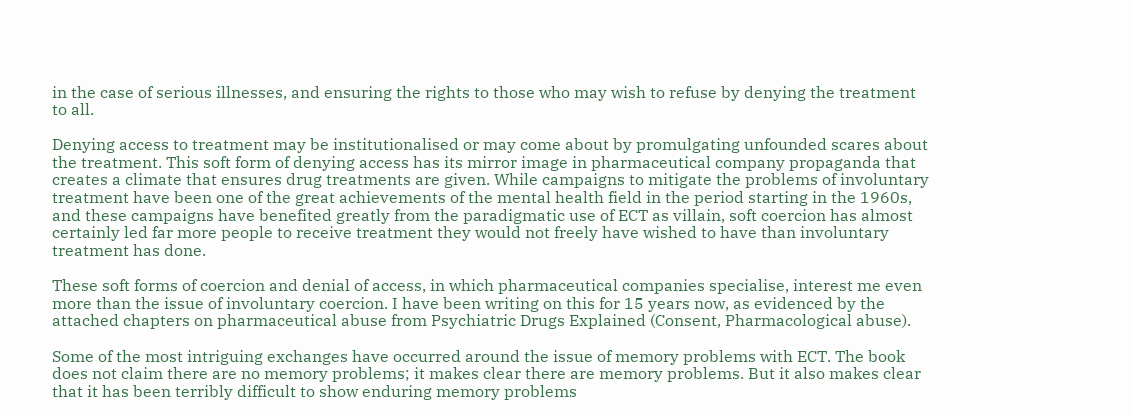in the case of serious illnesses, and ensuring the rights to those who may wish to refuse by denying the treatment to all.

Denying access to treatment may be institutionalised or may come about by promulgating unfounded scares about the treatment. This soft form of denying access has its mirror image in pharmaceutical company propaganda that creates a climate that ensures drug treatments are given. While campaigns to mitigate the problems of involuntary treatment have been one of the great achievements of the mental health field in the period starting in the 1960s, and these campaigns have benefited greatly from the paradigmatic use of ECT as villain, soft coercion has almost certainly led far more people to receive treatment they would not freely have wished to have than involuntary treatment has done.

These soft forms of coercion and denial of access, in which pharmaceutical companies specialise, interest me even more than the issue of involuntary coercion. I have been writing on this for 15 years now, as evidenced by the attached chapters on pharmaceutical abuse from Psychiatric Drugs Explained (Consent, Pharmacological abuse).

Some of the most intriguing exchanges have occurred around the issue of memory problems with ECT. The book does not claim there are no memory problems; it makes clear there are memory problems. But it also makes clear that it has been terribly difficult to show enduring memory problems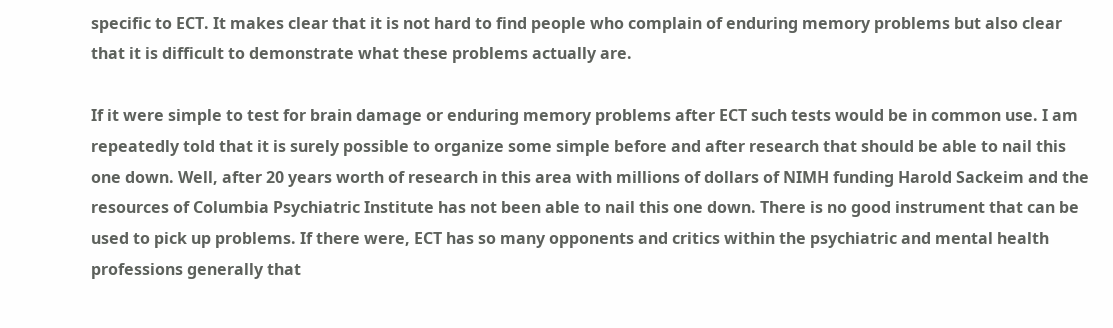specific to ECT. It makes clear that it is not hard to find people who complain of enduring memory problems but also clear that it is difficult to demonstrate what these problems actually are.

If it were simple to test for brain damage or enduring memory problems after ECT such tests would be in common use. I am repeatedly told that it is surely possible to organize some simple before and after research that should be able to nail this one down. Well, after 20 years worth of research in this area with millions of dollars of NIMH funding Harold Sackeim and the resources of Columbia Psychiatric Institute has not been able to nail this one down. There is no good instrument that can be used to pick up problems. If there were, ECT has so many opponents and critics within the psychiatric and mental health professions generally that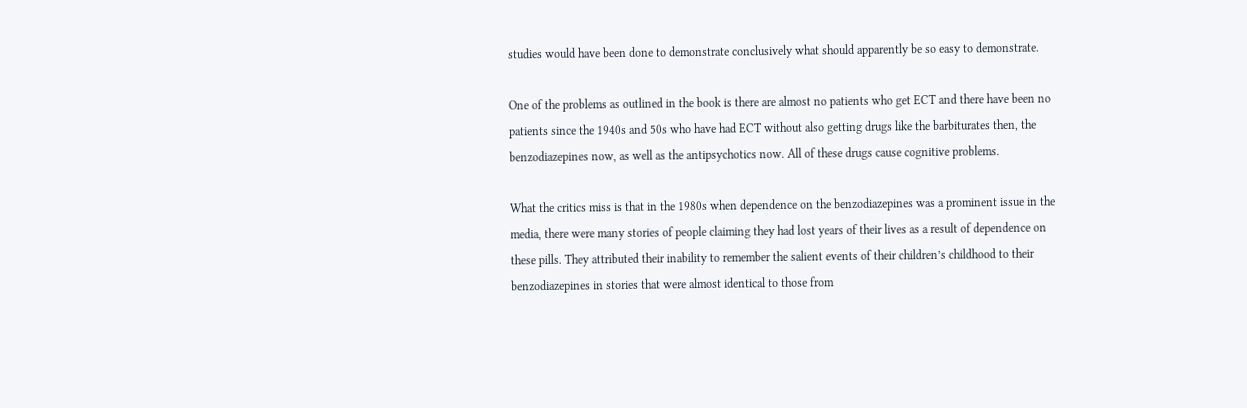studies would have been done to demonstrate conclusively what should apparently be so easy to demonstrate.

One of the problems as outlined in the book is there are almost no patients who get ECT and there have been no patients since the 1940s and 50s who have had ECT without also getting drugs like the barbiturates then, the benzodiazepines now, as well as the antipsychotics now. All of these drugs cause cognitive problems.

What the critics miss is that in the 1980s when dependence on the benzodiazepines was a prominent issue in the media, there were many stories of people claiming they had lost years of their lives as a result of dependence on these pills. They attributed their inability to remember the salient events of their children’s childhood to their benzodiazepines in stories that were almost identical to those from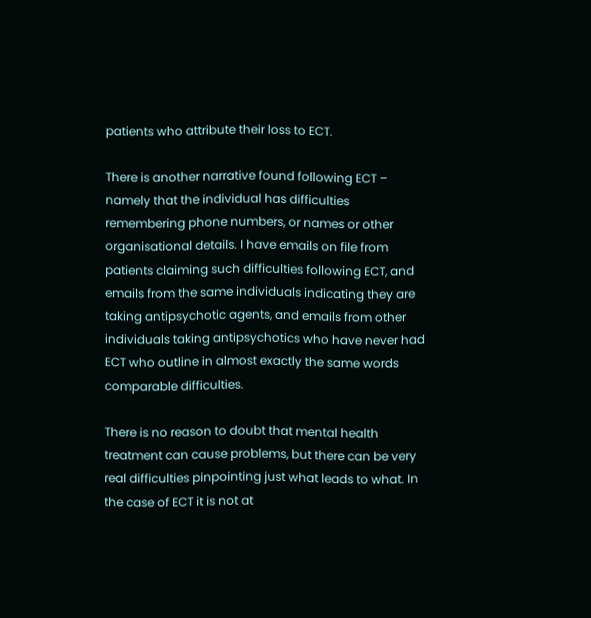patients who attribute their loss to ECT.

There is another narrative found following ECT – namely that the individual has difficulties remembering phone numbers, or names or other organisational details. I have emails on file from patients claiming such difficulties following ECT, and emails from the same individuals indicating they are taking antipsychotic agents, and emails from other individuals taking antipsychotics who have never had ECT who outline in almost exactly the same words comparable difficulties.

There is no reason to doubt that mental health treatment can cause problems, but there can be very real difficulties pinpointing just what leads to what. In the case of ECT it is not at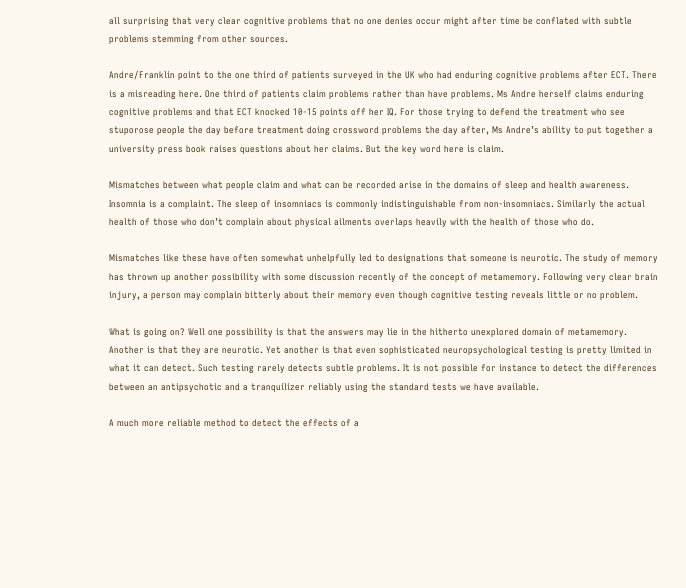all surprising that very clear cognitive problems that no one denies occur might after time be conflated with subtle problems stemming from other sources.

Andre/Franklin point to the one third of patients surveyed in the UK who had enduring cognitive problems after ECT. There is a misreading here. One third of patients claim problems rather than have problems. Ms Andre herself claims enduring cognitive problems and that ECT knocked 10-15 points off her IQ. For those trying to defend the treatment who see stuporose people the day before treatment doing crossword problems the day after, Ms Andre’s ability to put together a university press book raises questions about her claims. But the key word here is claim.

Mismatches between what people claim and what can be recorded arise in the domains of sleep and health awareness. Insomnia is a complaint. The sleep of insomniacs is commonly indistinguishable from non-insomniacs. Similarly the actual health of those who don’t complain about physical ailments overlaps heavily with the health of those who do.

Mismatches like these have often somewhat unhelpfully led to designations that someone is neurotic. The study of memory has thrown up another possibility with some discussion recently of the concept of metamemory. Following very clear brain injury, a person may complain bitterly about their memory even though cognitive testing reveals little or no problem.

What is going on? Well one possibility is that the answers may lie in the hitherto unexplored domain of metamemory. Another is that they are neurotic. Yet another is that even sophisticated neuropsychological testing is pretty limited in what it can detect. Such testing rarely detects subtle problems. It is not possible for instance to detect the differences between an antipsychotic and a tranquilizer reliably using the standard tests we have available.

A much more reliable method to detect the effects of a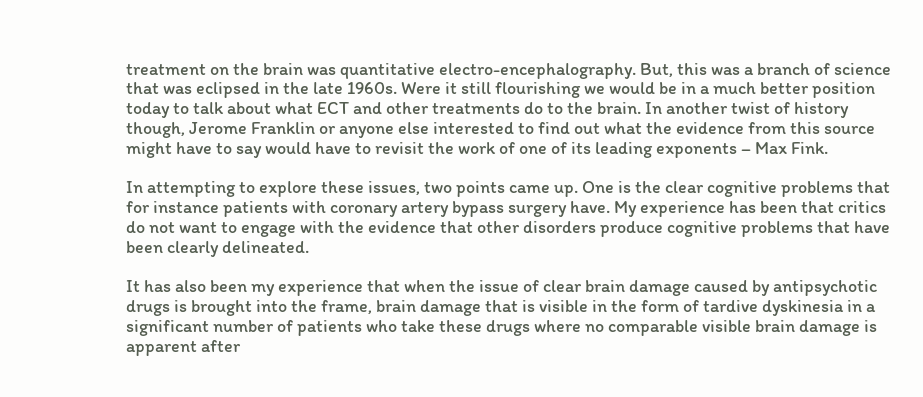treatment on the brain was quantitative electro-encephalography. But, this was a branch of science that was eclipsed in the late 1960s. Were it still flourishing we would be in a much better position today to talk about what ECT and other treatments do to the brain. In another twist of history though, Jerome Franklin or anyone else interested to find out what the evidence from this source might have to say would have to revisit the work of one of its leading exponents – Max Fink.

In attempting to explore these issues, two points came up. One is the clear cognitive problems that for instance patients with coronary artery bypass surgery have. My experience has been that critics do not want to engage with the evidence that other disorders produce cognitive problems that have been clearly delineated.

It has also been my experience that when the issue of clear brain damage caused by antipsychotic drugs is brought into the frame, brain damage that is visible in the form of tardive dyskinesia in a significant number of patients who take these drugs where no comparable visible brain damage is apparent after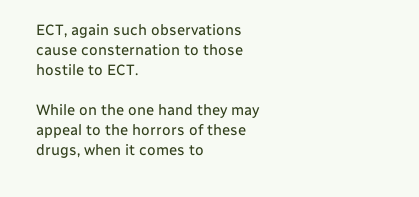ECT, again such observations cause consternation to those hostile to ECT.

While on the one hand they may appeal to the horrors of these drugs, when it comes to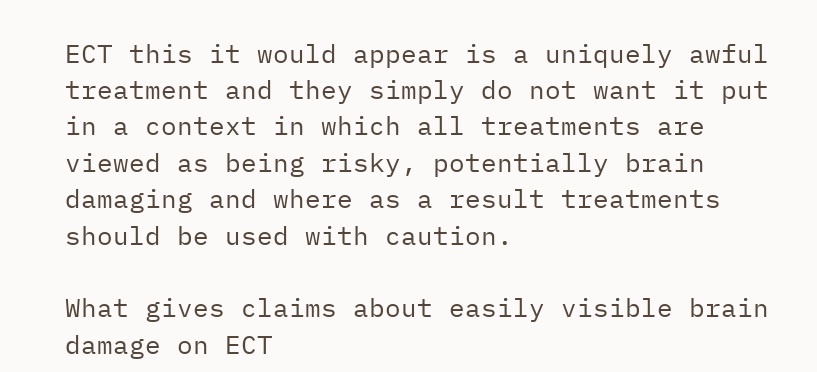ECT this it would appear is a uniquely awful treatment and they simply do not want it put in a context in which all treatments are viewed as being risky, potentially brain damaging and where as a result treatments should be used with caution.

What gives claims about easily visible brain damage on ECT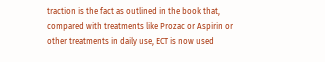traction is the fact as outlined in the book that, compared with treatments like Prozac or Aspirin or other treatments in daily use, ECT is now used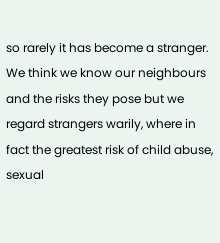so rarely it has become a stranger. We think we know our neighbours and the risks they pose but we regard strangers warily, where in fact the greatest risk of child abuse, sexual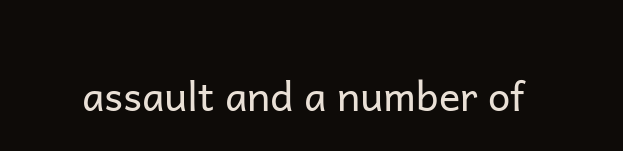assault and a number of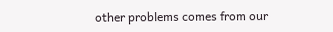other problems comes from our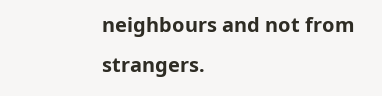neighbours and not from strangers.